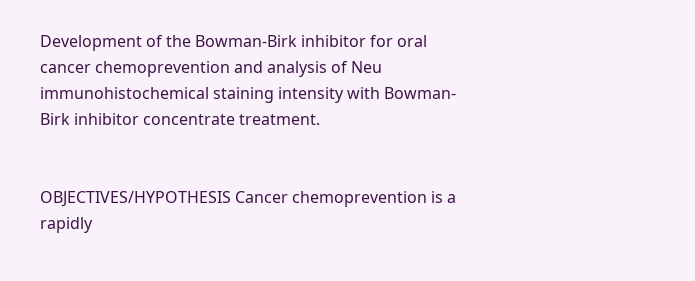Development of the Bowman-Birk inhibitor for oral cancer chemoprevention and analysis of Neu immunohistochemical staining intensity with Bowman-Birk inhibitor concentrate treatment.


OBJECTIVES/HYPOTHESIS Cancer chemoprevention is a rapidly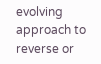evolving approach to reverse or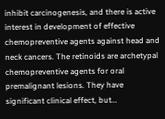inhibit carcinogenesis, and there is active interest in development of effective chemopreventive agents against head and neck cancers. The retinoids are archetypal chemopreventive agents for oral premalignant lesions. They have significant clinical effect, but…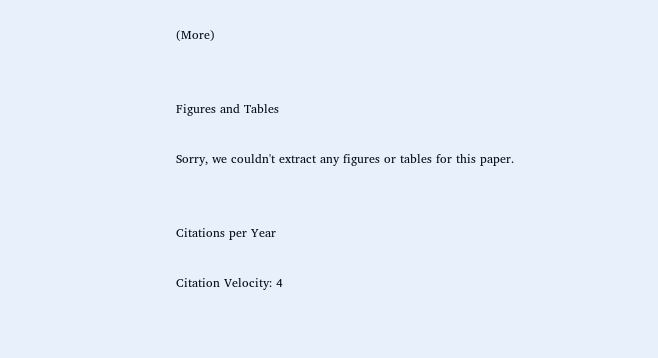(More)


Figures and Tables

Sorry, we couldn't extract any figures or tables for this paper.


Citations per Year

Citation Velocity: 4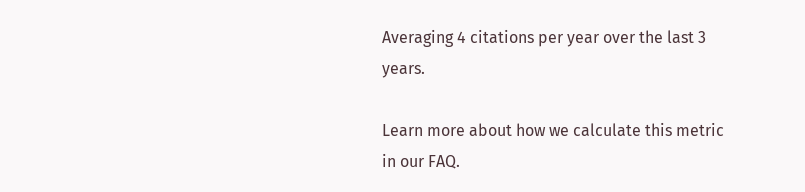Averaging 4 citations per year over the last 3 years.

Learn more about how we calculate this metric in our FAQ.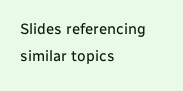Slides referencing similar topics